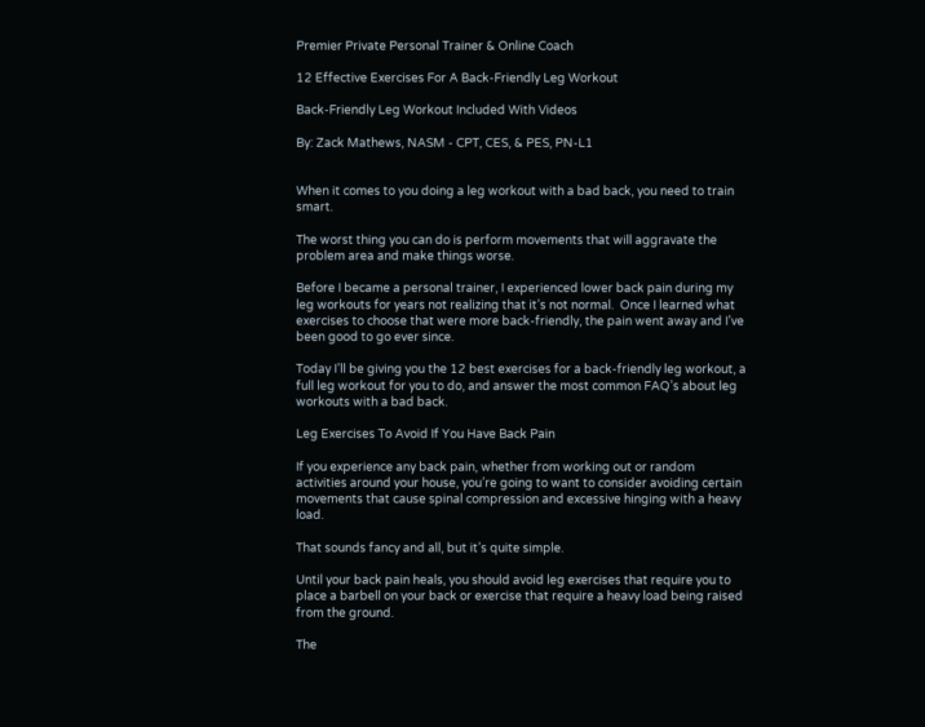Premier Private Personal Trainer & Online Coach

12 Effective Exercises For A Back-Friendly Leg Workout

Back-Friendly Leg Workout Included With Videos

By: Zack Mathews, NASM - CPT, CES, & PES, PN-L1


When it comes to you doing a leg workout with a bad back, you need to train smart.

The worst thing you can do is perform movements that will aggravate the problem area and make things worse.

Before I became a personal trainer, I experienced lower back pain during my leg workouts for years not realizing that it’s not normal.  Once I learned what exercises to choose that were more back-friendly, the pain went away and I’ve been good to go ever since.

Today I’ll be giving you the 12 best exercises for a back-friendly leg workout, a full leg workout for you to do, and answer the most common FAQ’s about leg workouts with a bad back.

Leg Exercises To Avoid If You Have Back Pain

If you experience any back pain, whether from working out or random activities around your house, you’re going to want to consider avoiding certain movements that cause spinal compression and excessive hinging with a heavy load.

That sounds fancy and all, but it’s quite simple.

Until your back pain heals, you should avoid leg exercises that require you to place a barbell on your back or exercise that require a heavy load being raised from the ground.

The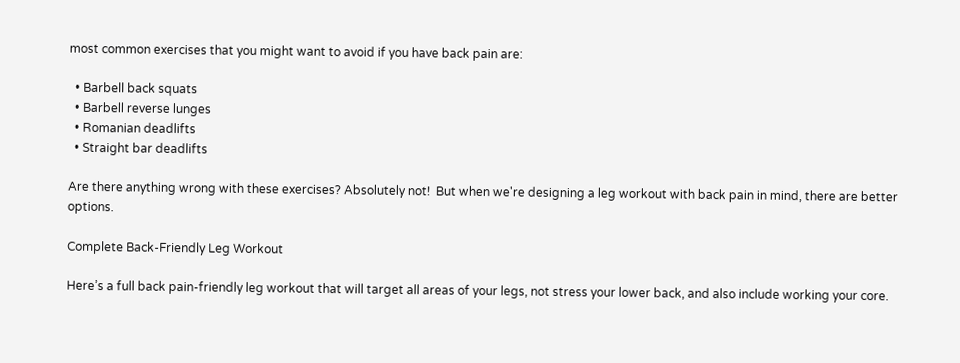most common exercises that you might want to avoid if you have back pain are:

  • Barbell back squats
  • Barbell reverse lunges
  • Romanian deadlifts
  • Straight bar deadlifts

Are there anything wrong with these exercises? Absolutely not!  But when we're designing a leg workout with back pain in mind, there are better options.

Complete Back-Friendly Leg Workout

Here’s a full back pain-friendly leg workout that will target all areas of your legs, not stress your lower back, and also include working your core.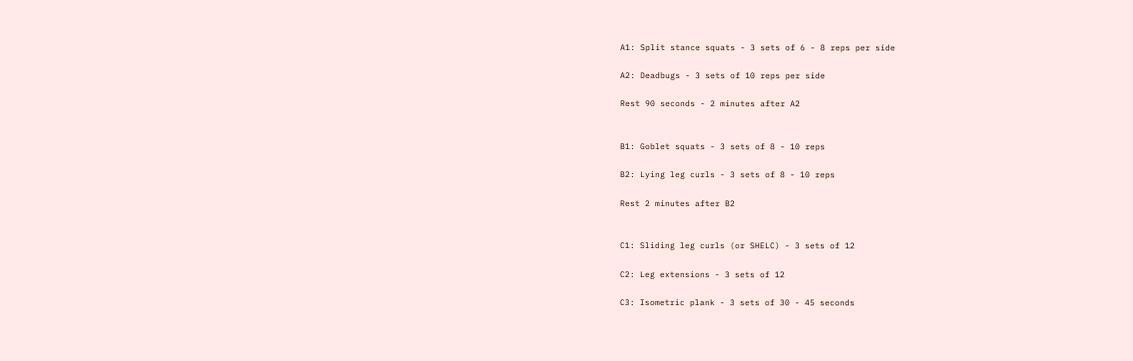A1: Split stance squats - 3 sets of 6 - 8 reps per side

A2: Deadbugs - 3 sets of 10 reps per side

Rest 90 seconds - 2 minutes after A2


B1: Goblet squats - 3 sets of 8 - 10 reps

B2: Lying leg curls - 3 sets of 8 - 10 reps

Rest 2 minutes after B2


C1: Sliding leg curls (or SHELC) - 3 sets of 12

C2: Leg extensions - 3 sets of 12

C3: Isometric plank - 3 sets of 30 - 45 seconds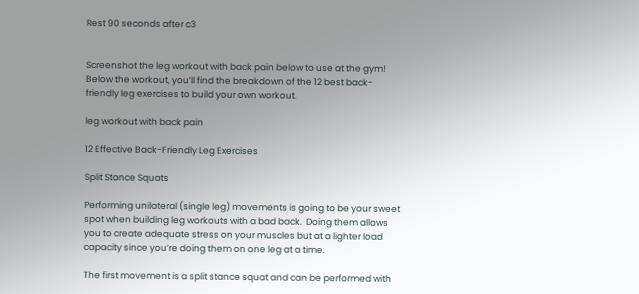Rest 90 seconds after c3


Screenshot the leg workout with back pain below to use at the gym!  Below the workout, you’ll find the breakdown of the 12 best back-friendly leg exercises to build your own workout.

leg workout with back pain

12 Effective Back-Friendly Leg Exercises

Split Stance Squats

Performing unilateral (single leg) movements is going to be your sweet spot when building leg workouts with a bad back.  Doing them allows you to create adequate stress on your muscles but at a lighter load capacity since you’re doing them on one leg at a time.

The first movement is a split stance squat and can be performed with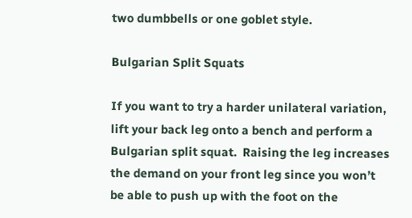two dumbbells or one goblet style.

Bulgarian Split Squats

If you want to try a harder unilateral variation, lift your back leg onto a bench and perform a Bulgarian split squat.  Raising the leg increases the demand on your front leg since you won’t be able to push up with the foot on the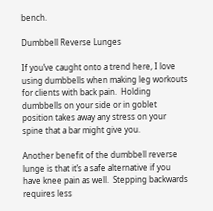bench.

Dumbbell Reverse Lunges

If you’ve caught onto a trend here, I love using dumbbells when making leg workouts for clients with back pain.  Holding dumbbells on your side or in goblet position takes away any stress on your spine that a bar might give you.

Another benefit of the dumbbell reverse lunge is that it’s a safe alternative if you have knee pain as well.  Stepping backwards requires less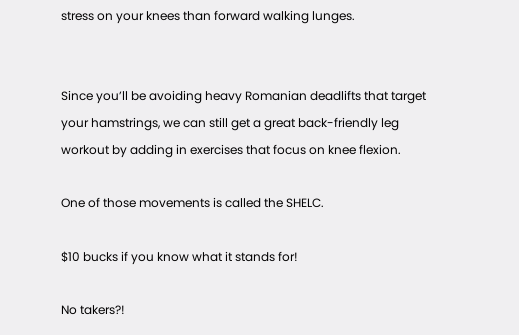stress on your knees than forward walking lunges.


Since you’ll be avoiding heavy Romanian deadlifts that target your hamstrings, we can still get a great back-friendly leg workout by adding in exercises that focus on knee flexion.

One of those movements is called the SHELC.

$10 bucks if you know what it stands for!

No takers?!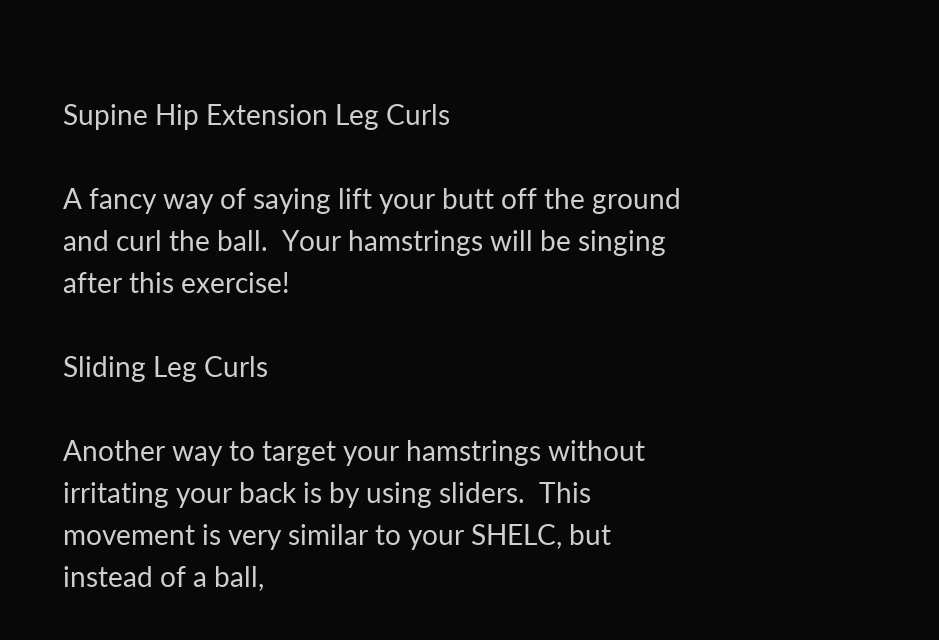Supine Hip Extension Leg Curls

A fancy way of saying lift your butt off the ground and curl the ball.  Your hamstrings will be singing after this exercise!

Sliding Leg Curls

Another way to target your hamstrings without irritating your back is by using sliders.  This movement is very similar to your SHELC, but instead of a ball,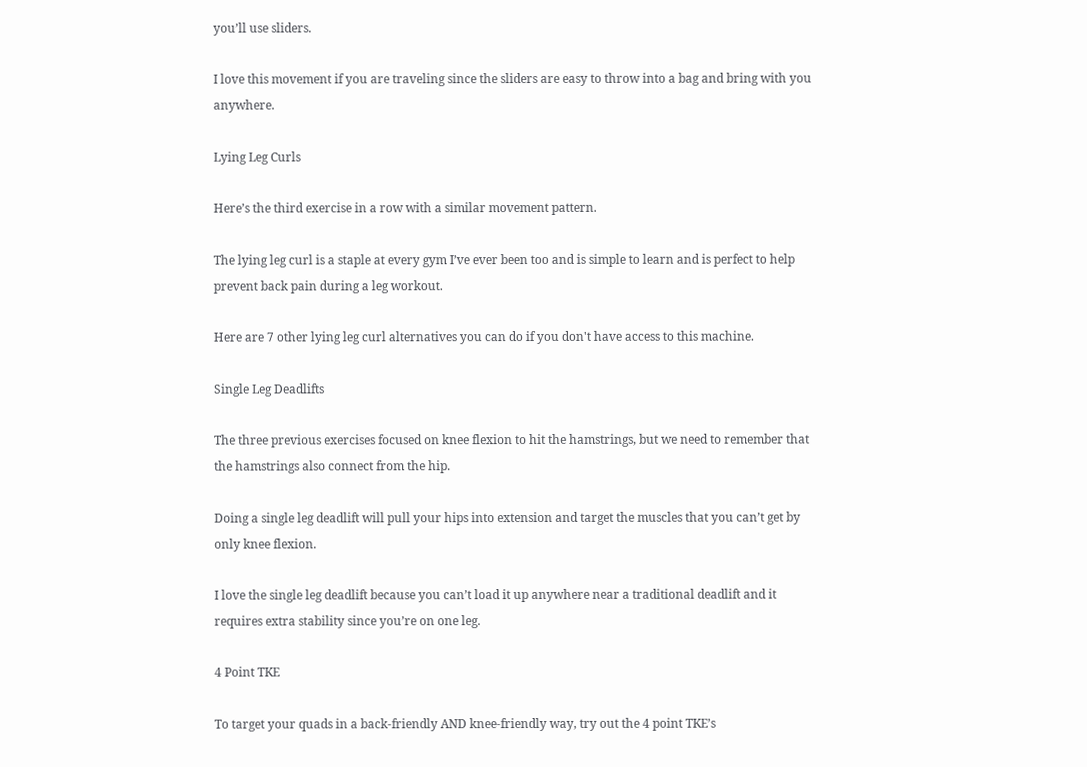you’ll use sliders.

I love this movement if you are traveling since the sliders are easy to throw into a bag and bring with you anywhere.

Lying Leg Curls

Here’s the third exercise in a row with a similar movement pattern.

The lying leg curl is a staple at every gym I’ve ever been too and is simple to learn and is perfect to help prevent back pain during a leg workout.

Here are 7 other lying leg curl alternatives you can do if you don't have access to this machine.

Single Leg Deadlifts

The three previous exercises focused on knee flexion to hit the hamstrings, but we need to remember that the hamstrings also connect from the hip.

Doing a single leg deadlift will pull your hips into extension and target the muscles that you can’t get by only knee flexion.

I love the single leg deadlift because you can’t load it up anywhere near a traditional deadlift and it requires extra stability since you’re on one leg.

4 Point TKE

To target your quads in a back-friendly AND knee-friendly way, try out the 4 point TKE’s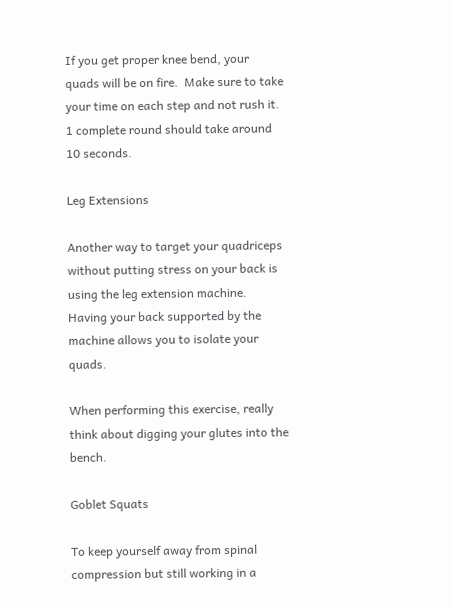If you get proper knee bend, your quads will be on fire.  Make sure to take your time on each step and not rush it.  1 complete round should take around 10 seconds.

Leg Extensions

Another way to target your quadriceps without putting stress on your back is using the leg extension machine.  Having your back supported by the machine allows you to isolate your quads.

When performing this exercise, really think about digging your glutes into the bench.

Goblet Squats

To keep yourself away from spinal compression but still working in a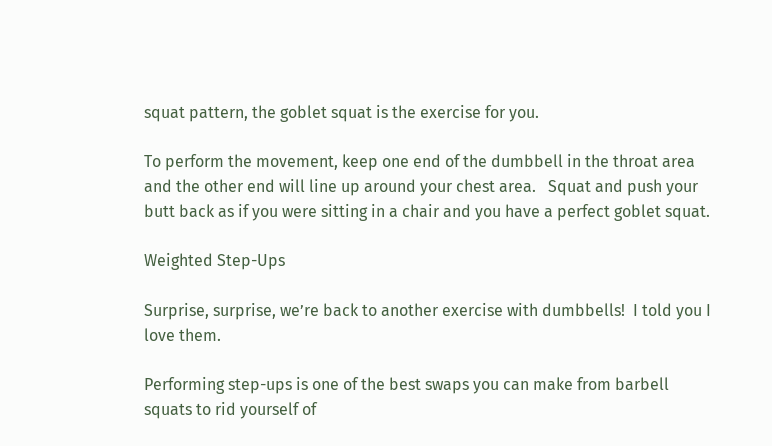squat pattern, the goblet squat is the exercise for you.

To perform the movement, keep one end of the dumbbell in the throat area and the other end will line up around your chest area.   Squat and push your butt back as if you were sitting in a chair and you have a perfect goblet squat.

Weighted Step-Ups

Surprise, surprise, we’re back to another exercise with dumbbells!  I told you I love them.

Performing step-ups is one of the best swaps you can make from barbell squats to rid yourself of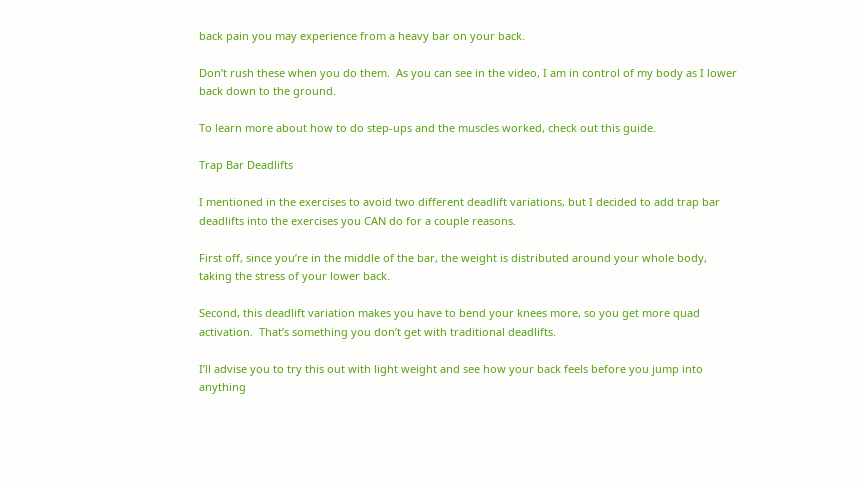back pain you may experience from a heavy bar on your back.

Don’t rush these when you do them.  As you can see in the video, I am in control of my body as I lower back down to the ground.

To learn more about how to do step-ups and the muscles worked, check out this guide.

Trap Bar Deadlifts

I mentioned in the exercises to avoid two different deadlift variations, but I decided to add trap bar deadlifts into the exercises you CAN do for a couple reasons.

First off, since you’re in the middle of the bar, the weight is distributed around your whole body, taking the stress of your lower back.

Second, this deadlift variation makes you have to bend your knees more, so you get more quad activation.  That’s something you don’t get with traditional deadlifts.

I’ll advise you to try this out with light weight and see how your back feels before you jump into anything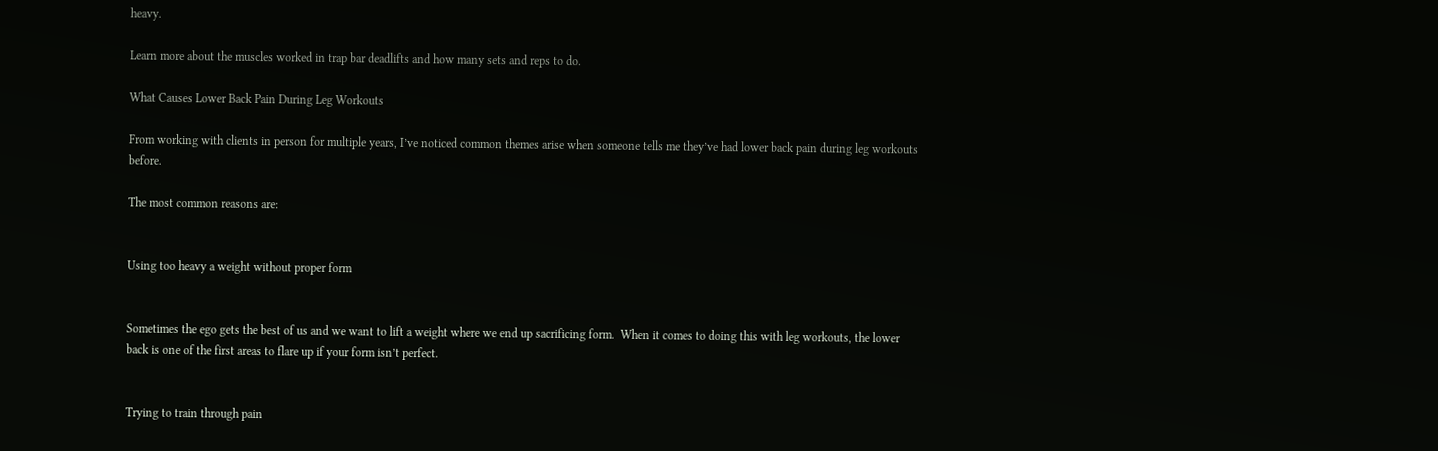heavy.

Learn more about the muscles worked in trap bar deadlifts and how many sets and reps to do.

What Causes Lower Back Pain During Leg Workouts

From working with clients in person for multiple years, I’ve noticed common themes arise when someone tells me they’ve had lower back pain during leg workouts before.

The most common reasons are:


Using too heavy a weight without proper form


Sometimes the ego gets the best of us and we want to lift a weight where we end up sacrificing form.  When it comes to doing this with leg workouts, the lower back is one of the first areas to flare up if your form isn’t perfect.


Trying to train through pain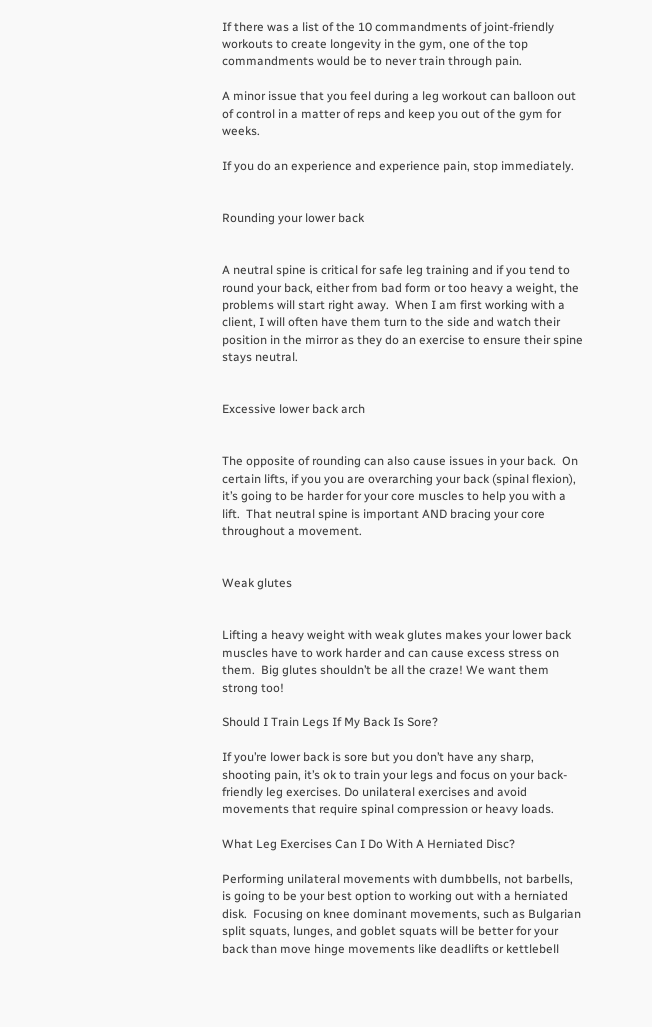If there was a list of the 10 commandments of joint-friendly workouts to create longevity in the gym, one of the top commandments would be to never train through pain.

A minor issue that you feel during a leg workout can balloon out of control in a matter of reps and keep you out of the gym for weeks.

If you do an experience and experience pain, stop immediately.


Rounding your lower back


A neutral spine is critical for safe leg training and if you tend to round your back, either from bad form or too heavy a weight, the problems will start right away.  When I am first working with a client, I will often have them turn to the side and watch their position in the mirror as they do an exercise to ensure their spine stays neutral.


Excessive lower back arch


The opposite of rounding can also cause issues in your back.  On certain lifts, if you you are overarching your back (spinal flexion), it’s going to be harder for your core muscles to help you with a lift.  That neutral spine is important AND bracing your core throughout a movement.


Weak glutes


Lifting a heavy weight with weak glutes makes your lower back muscles have to work harder and can cause excess stress on them.  Big glutes shouldn’t be all the craze! We want them strong too!

Should I Train Legs If My Back Is Sore?

If you’re lower back is sore but you don’t have any sharp, shooting pain, it’s ok to train your legs and focus on your back-friendly leg exercises. Do unilateral exercises and avoid movements that require spinal compression or heavy loads.

What Leg Exercises Can I Do With A Herniated Disc?

Performing unilateral movements with dumbbells, not barbells, is going to be your best option to working out with a herniated disk.  Focusing on knee dominant movements, such as Bulgarian split squats, lunges, and goblet squats will be better for your back than move hinge movements like deadlifts or kettlebell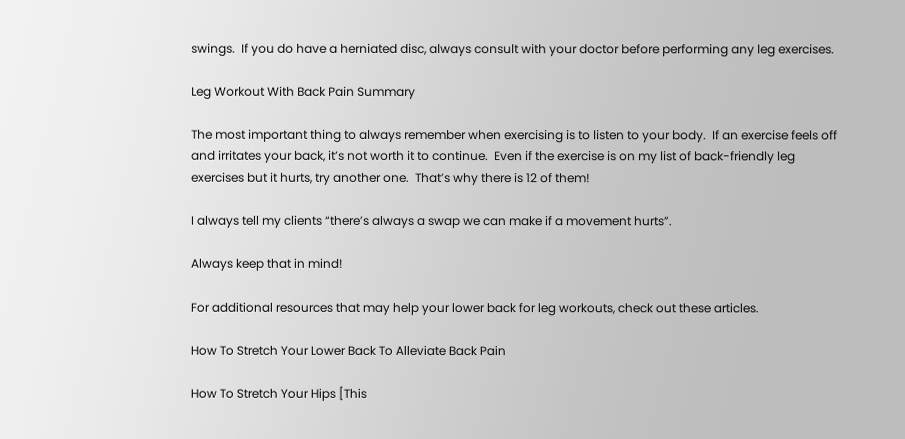swings.  If you do have a herniated disc, always consult with your doctor before performing any leg exercises.

Leg Workout With Back Pain Summary

The most important thing to always remember when exercising is to listen to your body.  If an exercise feels off and irritates your back, it’s not worth it to continue.  Even if the exercise is on my list of back-friendly leg exercises but it hurts, try another one.  That’s why there is 12 of them!

I always tell my clients “there’s always a swap we can make if a movement hurts”.

Always keep that in mind!

For additional resources that may help your lower back for leg workouts, check out these articles.

How To Stretch Your Lower Back To Alleviate Back Pain

How To Stretch Your Hips [This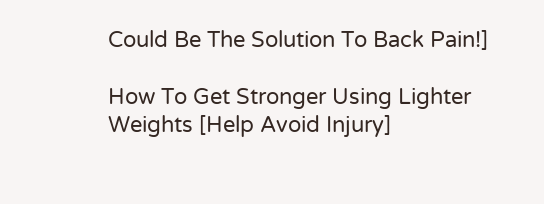Could Be The Solution To Back Pain!]

How To Get Stronger Using Lighter Weights [Help Avoid Injury]